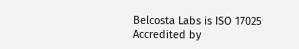Belcosta Labs is ISO 17025 Accredited by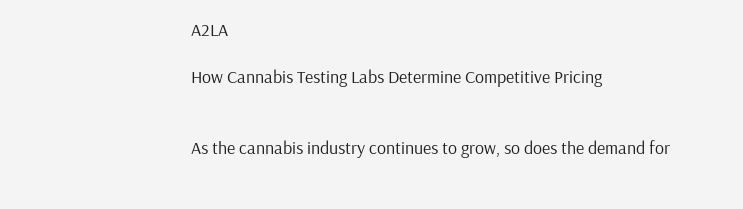A2LA

How Cannabis Testing Labs Determine Competitive Pricing


As the cannabis industry continues to grow, so does the demand for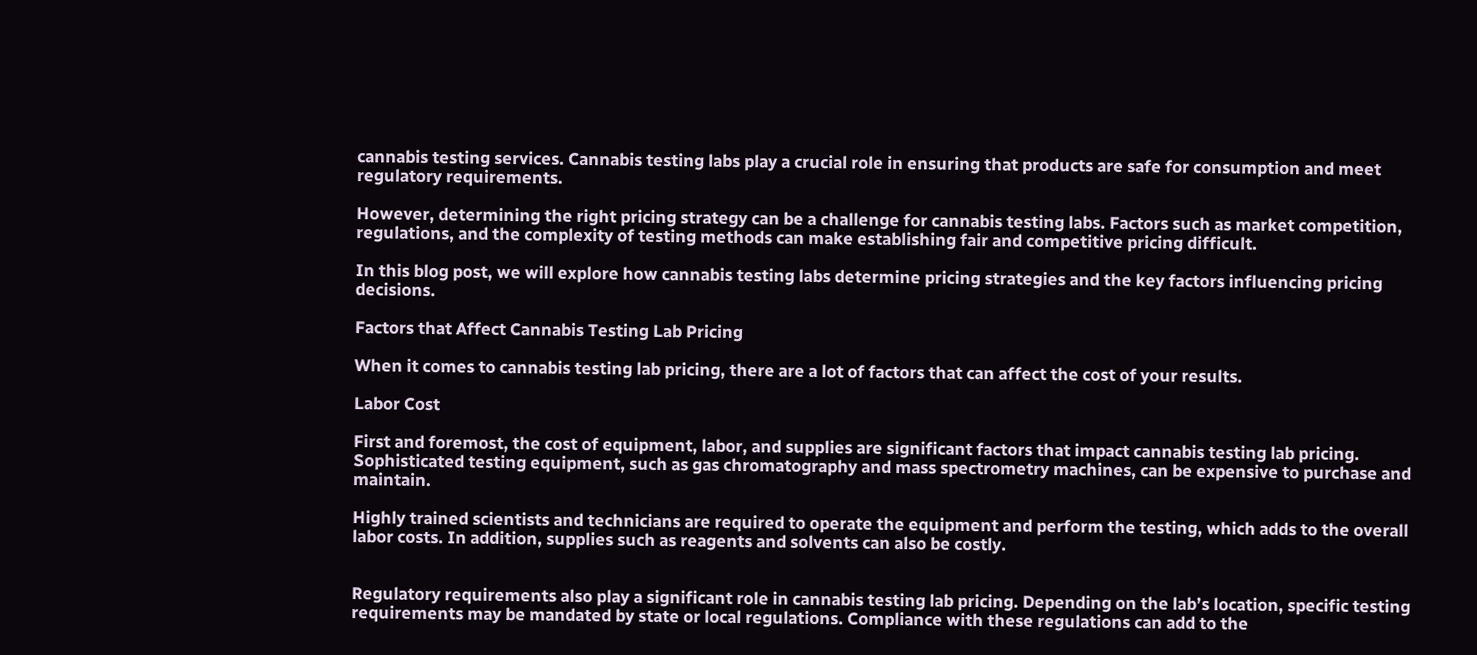cannabis testing services. Cannabis testing labs play a crucial role in ensuring that products are safe for consumption and meet regulatory requirements.

However, determining the right pricing strategy can be a challenge for cannabis testing labs. Factors such as market competition, regulations, and the complexity of testing methods can make establishing fair and competitive pricing difficult.

In this blog post, we will explore how cannabis testing labs determine pricing strategies and the key factors influencing pricing decisions.

Factors that Affect Cannabis Testing Lab Pricing

When it comes to cannabis testing lab pricing, there are a lot of factors that can affect the cost of your results.

Labor Cost

First and foremost, the cost of equipment, labor, and supplies are significant factors that impact cannabis testing lab pricing. Sophisticated testing equipment, such as gas chromatography and mass spectrometry machines, can be expensive to purchase and maintain.

Highly trained scientists and technicians are required to operate the equipment and perform the testing, which adds to the overall labor costs. In addition, supplies such as reagents and solvents can also be costly.


Regulatory requirements also play a significant role in cannabis testing lab pricing. Depending on the lab’s location, specific testing requirements may be mandated by state or local regulations. Compliance with these regulations can add to the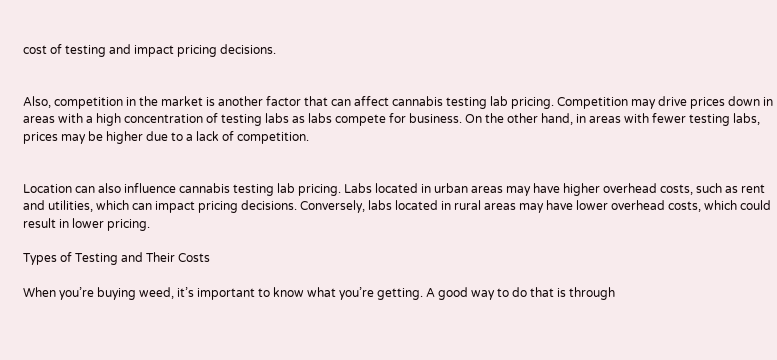cost of testing and impact pricing decisions.


Also, competition in the market is another factor that can affect cannabis testing lab pricing. Competition may drive prices down in areas with a high concentration of testing labs as labs compete for business. On the other hand, in areas with fewer testing labs, prices may be higher due to a lack of competition.


Location can also influence cannabis testing lab pricing. Labs located in urban areas may have higher overhead costs, such as rent and utilities, which can impact pricing decisions. Conversely, labs located in rural areas may have lower overhead costs, which could result in lower pricing.

Types of Testing and Their Costs

When you’re buying weed, it’s important to know what you’re getting. A good way to do that is through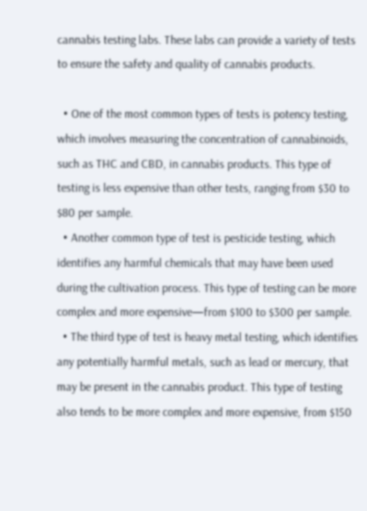cannabis testing labs. These labs can provide a variety of tests to ensure the safety and quality of cannabis products.

  • One of the most common types of tests is potency testing, which involves measuring the concentration of cannabinoids, such as THC and CBD, in cannabis products. This type of testing is less expensive than other tests, ranging from $30 to $80 per sample.
  • Another common type of test is pesticide testing, which identifies any harmful chemicals that may have been used during the cultivation process. This type of testing can be more complex and more expensive—from $100 to $300 per sample.
  • The third type of test is heavy metal testing, which identifies any potentially harmful metals, such as lead or mercury, that may be present in the cannabis product. This type of testing also tends to be more complex and more expensive, from $150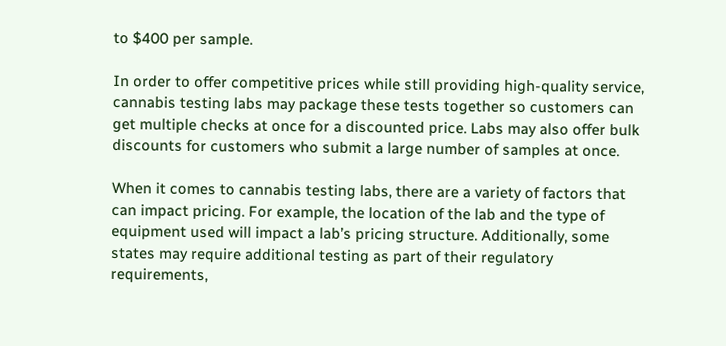to $400 per sample.

In order to offer competitive prices while still providing high-quality service, cannabis testing labs may package these tests together so customers can get multiple checks at once for a discounted price. Labs may also offer bulk discounts for customers who submit a large number of samples at once.

When it comes to cannabis testing labs, there are a variety of factors that can impact pricing. For example, the location of the lab and the type of equipment used will impact a lab’s pricing structure. Additionally, some states may require additional testing as part of their regulatory requirements,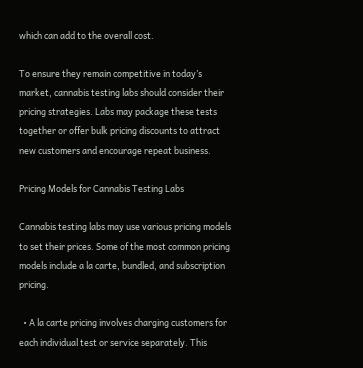which can add to the overall cost.

To ensure they remain competitive in today’s market, cannabis testing labs should consider their pricing strategies. Labs may package these tests together or offer bulk pricing discounts to attract new customers and encourage repeat business.

Pricing Models for Cannabis Testing Labs

Cannabis testing labs may use various pricing models to set their prices. Some of the most common pricing models include a la carte, bundled, and subscription pricing.

  • A la carte pricing involves charging customers for each individual test or service separately. This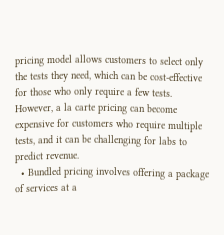pricing model allows customers to select only the tests they need, which can be cost-effective for those who only require a few tests. However, a la carte pricing can become expensive for customers who require multiple tests, and it can be challenging for labs to predict revenue.
  • Bundled pricing involves offering a package of services at a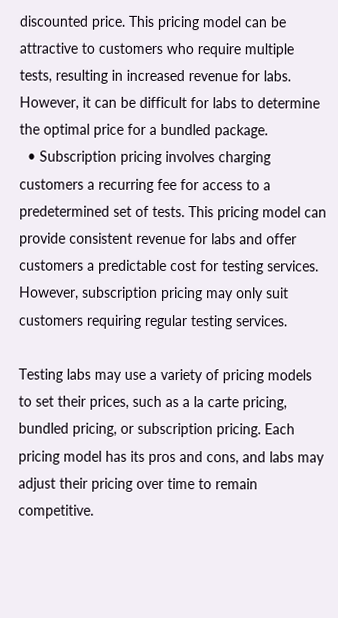discounted price. This pricing model can be attractive to customers who require multiple tests, resulting in increased revenue for labs. However, it can be difficult for labs to determine the optimal price for a bundled package.
  • Subscription pricing involves charging customers a recurring fee for access to a predetermined set of tests. This pricing model can provide consistent revenue for labs and offer customers a predictable cost for testing services. However, subscription pricing may only suit customers requiring regular testing services.

Testing labs may use a variety of pricing models to set their prices, such as a la carte pricing, bundled pricing, or subscription pricing. Each pricing model has its pros and cons, and labs may adjust their pricing over time to remain competitive.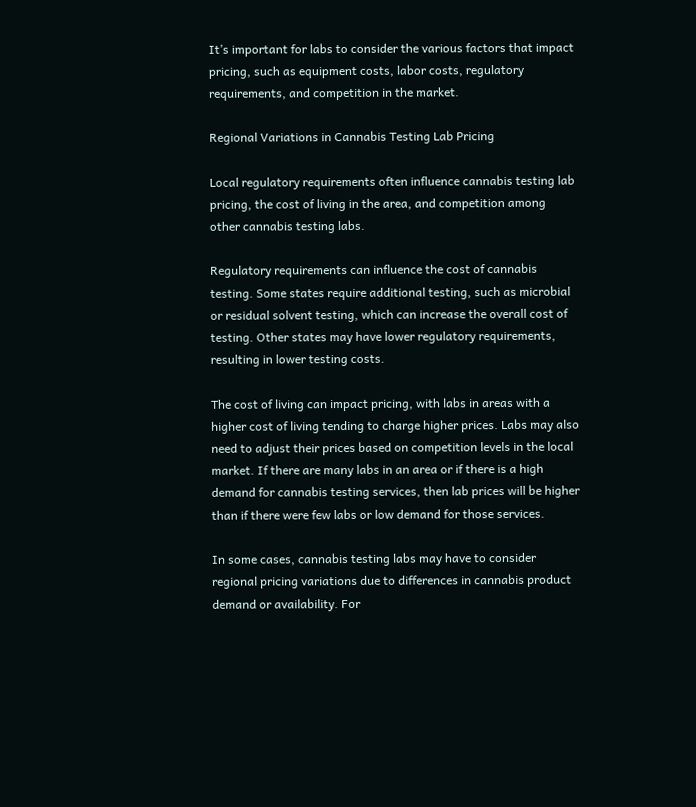It’s important for labs to consider the various factors that impact pricing, such as equipment costs, labor costs, regulatory requirements, and competition in the market.

Regional Variations in Cannabis Testing Lab Pricing

Local regulatory requirements often influence cannabis testing lab pricing, the cost of living in the area, and competition among other cannabis testing labs.

Regulatory requirements can influence the cost of cannabis testing. Some states require additional testing, such as microbial or residual solvent testing, which can increase the overall cost of testing. Other states may have lower regulatory requirements, resulting in lower testing costs.

The cost of living can impact pricing, with labs in areas with a higher cost of living tending to charge higher prices. Labs may also need to adjust their prices based on competition levels in the local market. If there are many labs in an area or if there is a high demand for cannabis testing services, then lab prices will be higher than if there were few labs or low demand for those services.

In some cases, cannabis testing labs may have to consider regional pricing variations due to differences in cannabis product demand or availability. For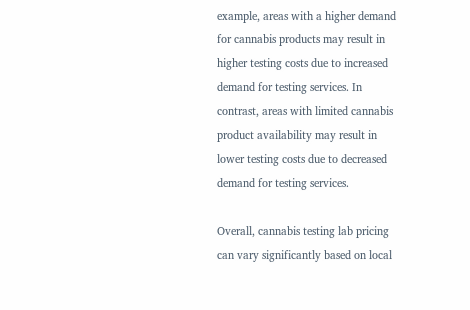example, areas with a higher demand for cannabis products may result in higher testing costs due to increased demand for testing services. In contrast, areas with limited cannabis product availability may result in lower testing costs due to decreased demand for testing services.

Overall, cannabis testing lab pricing can vary significantly based on local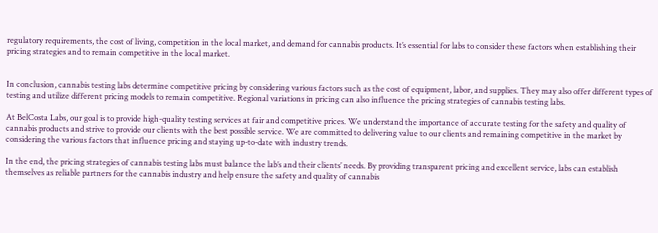regulatory requirements, the cost of living, competition in the local market, and demand for cannabis products. It’s essential for labs to consider these factors when establishing their pricing strategies and to remain competitive in the local market.


In conclusion, cannabis testing labs determine competitive pricing by considering various factors such as the cost of equipment, labor, and supplies. They may also offer different types of testing and utilize different pricing models to remain competitive. Regional variations in pricing can also influence the pricing strategies of cannabis testing labs.

At BelCosta Labs, our goal is to provide high-quality testing services at fair and competitive prices. We understand the importance of accurate testing for the safety and quality of cannabis products and strive to provide our clients with the best possible service. We are committed to delivering value to our clients and remaining competitive in the market by considering the various factors that influence pricing and staying up-to-date with industry trends.

In the end, the pricing strategies of cannabis testing labs must balance the lab’s and their clients’ needs. By providing transparent pricing and excellent service, labs can establish themselves as reliable partners for the cannabis industry and help ensure the safety and quality of cannabis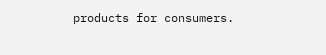products for consumers.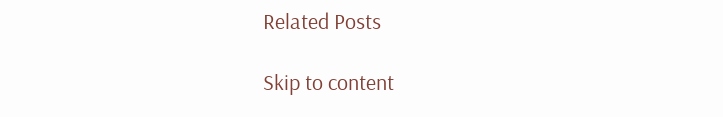Related Posts

Skip to content